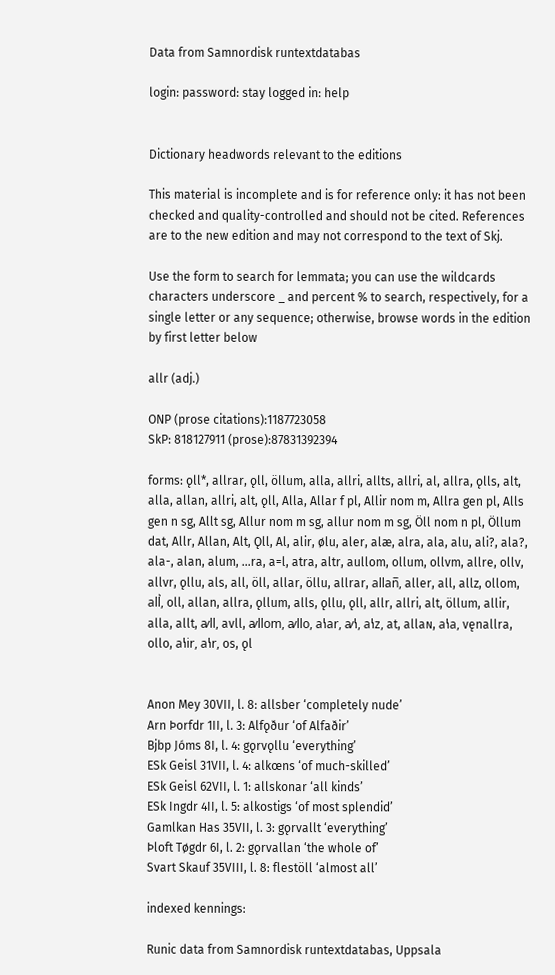Data from Samnordisk runtextdatabas

login: password: stay logged in: help


Dictionary headwords relevant to the editions

This material is incomplete and is for reference only: it has not been checked and quality-controlled and should not be cited. References are to the new edition and may not correspond to the text of Skj.

Use the form to search for lemmata; you can use the wildcards characters underscore _ and percent % to search, respectively, for a single letter or any sequence; otherwise, browse words in the edition by first letter below

allr (adj.)

ONP (prose citations):1187723058
SkP: 818127911 (prose):87831392394

forms: ǫll*, allrar, ǫll, öllum, alla, allri, allts, allri, al, allra, ǫlls, alt, alla, allan, allri, alt, ǫll, Alla, Allar f pl, Allir nom m, Allra gen pl, Alls gen n sg, Allt sg, Allur nom m sg, allur nom m sg, Öll nom n pl, Öllum dat, Allr, Allan, Alt, Ǫll, Al, alir, ølu, aler, alæ, alra, ala, alu, ali?, ala?, ala-, alan, alum, ...ra, a=l, atra, altr, aullom, ollum, ollvm, allre, ollv, allvr, ǫllu, als, all, öll, allar, öllu, allrar, allan̅, aller, all, allz, ollom, all͛, oll, allan, allra, ǫllum, alls, ǫllu, ǫll, allr, allri, alt, öllum, allir, alla, allt, ꜹll, avll, ꜹllom, ꜹllo, aꝇar, ꜹꝇ, aꝇz, at, allaɴ, aꝇa, vęnallra, ollo, aꝇir, aꝇr, os, ǫl


Anon Mey 30VII, l. 8: allsber ‘completely nude’
Arn Þorfdr 1II, l. 3: Alfǫður ‘of Alfaðir’
Bjbp Jóms 8I, l. 4: gǫrvǫllu ‘everything’
ESk Geisl 31VII, l. 4: alkœns ‘of much-skilled’
ESk Geisl 62VII, l. 1: allskonar ‘all kinds’
ESk Ingdr 4II, l. 5: alkostigs ‘of most splendid’
Gamlkan Has 35VII, l. 3: gǫrvallt ‘everything’
Þloft Tøgdr 6I, l. 2: gǫrvallan ‘the whole of’
Svart Skauf 35VIII, l. 8: flestöll ‘almost all’

indexed kennings:

Runic data from Samnordisk runtextdatabas, Uppsala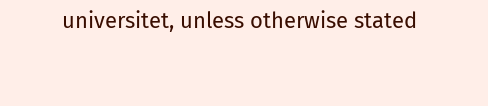universitet, unless otherwise stated